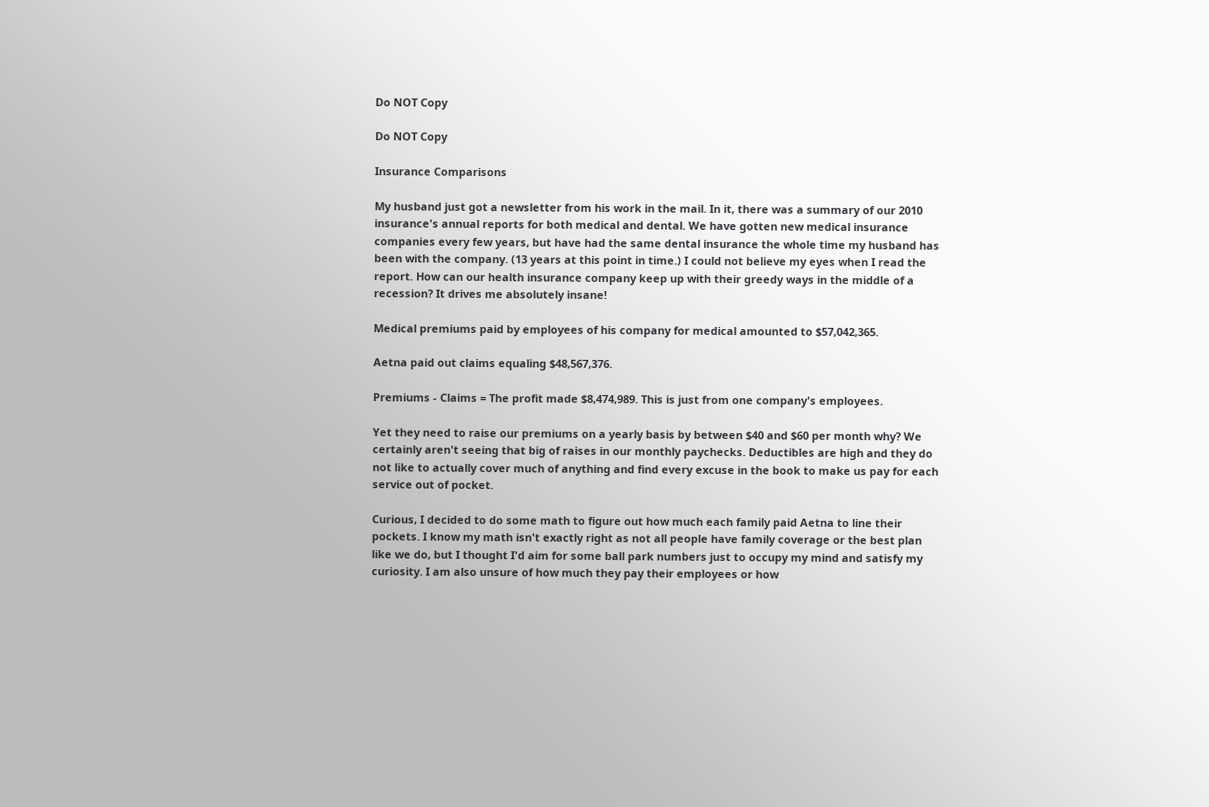Do NOT Copy

Do NOT Copy

Insurance Comparisons

My husband just got a newsletter from his work in the mail. In it, there was a summary of our 2010 insurance's annual reports for both medical and dental. We have gotten new medical insurance companies every few years, but have had the same dental insurance the whole time my husband has been with the company. (13 years at this point in time.) I could not believe my eyes when I read the report. How can our health insurance company keep up with their greedy ways in the middle of a recession? It drives me absolutely insane!

Medical premiums paid by employees of his company for medical amounted to $57,042,365.

Aetna paid out claims equaling $48,567,376.

Premiums - Claims = The profit made $8,474,989. This is just from one company's employees.

Yet they need to raise our premiums on a yearly basis by between $40 and $60 per month why? We certainly aren't seeing that big of raises in our monthly paychecks. Deductibles are high and they do not like to actually cover much of anything and find every excuse in the book to make us pay for each service out of pocket.

Curious, I decided to do some math to figure out how much each family paid Aetna to line their pockets. I know my math isn't exactly right as not all people have family coverage or the best plan like we do, but I thought I'd aim for some ball park numbers just to occupy my mind and satisfy my curiosity. I am also unsure of how much they pay their employees or how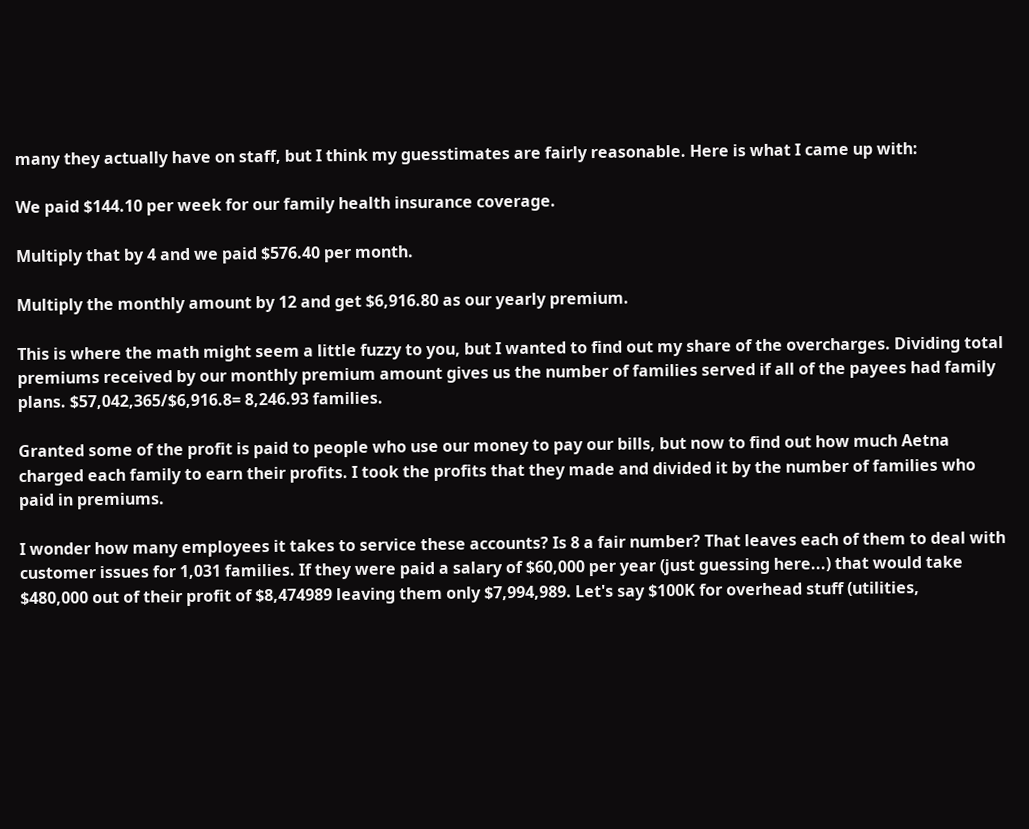many they actually have on staff, but I think my guesstimates are fairly reasonable. Here is what I came up with:

We paid $144.10 per week for our family health insurance coverage.

Multiply that by 4 and we paid $576.40 per month.

Multiply the monthly amount by 12 and get $6,916.80 as our yearly premium.

This is where the math might seem a little fuzzy to you, but I wanted to find out my share of the overcharges. Dividing total premiums received by our monthly premium amount gives us the number of families served if all of the payees had family plans. $57,042,365/$6,916.8= 8,246.93 families.

Granted some of the profit is paid to people who use our money to pay our bills, but now to find out how much Aetna charged each family to earn their profits. I took the profits that they made and divided it by the number of families who paid in premiums.

I wonder how many employees it takes to service these accounts? Is 8 a fair number? That leaves each of them to deal with customer issues for 1,031 families. If they were paid a salary of $60,000 per year (just guessing here...) that would take $480,000 out of their profit of $8,474989 leaving them only $7,994,989. Let's say $100K for overhead stuff (utilities,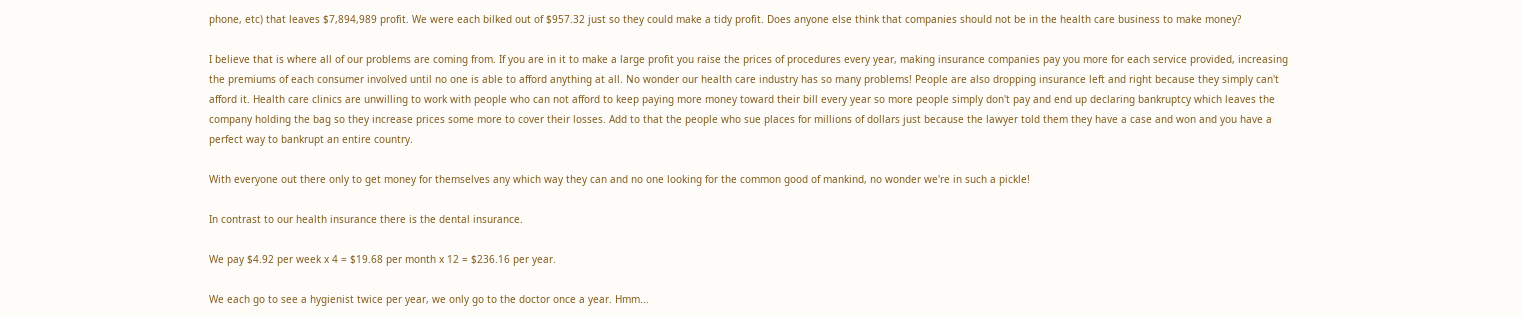phone, etc) that leaves $7,894,989 profit. We were each bilked out of $957.32 just so they could make a tidy profit. Does anyone else think that companies should not be in the health care business to make money?

I believe that is where all of our problems are coming from. If you are in it to make a large profit you raise the prices of procedures every year, making insurance companies pay you more for each service provided, increasing the premiums of each consumer involved until no one is able to afford anything at all. No wonder our health care industry has so many problems! People are also dropping insurance left and right because they simply can't afford it. Health care clinics are unwilling to work with people who can not afford to keep paying more money toward their bill every year so more people simply don't pay and end up declaring bankruptcy which leaves the company holding the bag so they increase prices some more to cover their losses. Add to that the people who sue places for millions of dollars just because the lawyer told them they have a case and won and you have a perfect way to bankrupt an entire country.

With everyone out there only to get money for themselves any which way they can and no one looking for the common good of mankind, no wonder we're in such a pickle!

In contrast to our health insurance there is the dental insurance.

We pay $4.92 per week x 4 = $19.68 per month x 12 = $236.16 per year.

We each go to see a hygienist twice per year, we only go to the doctor once a year. Hmm...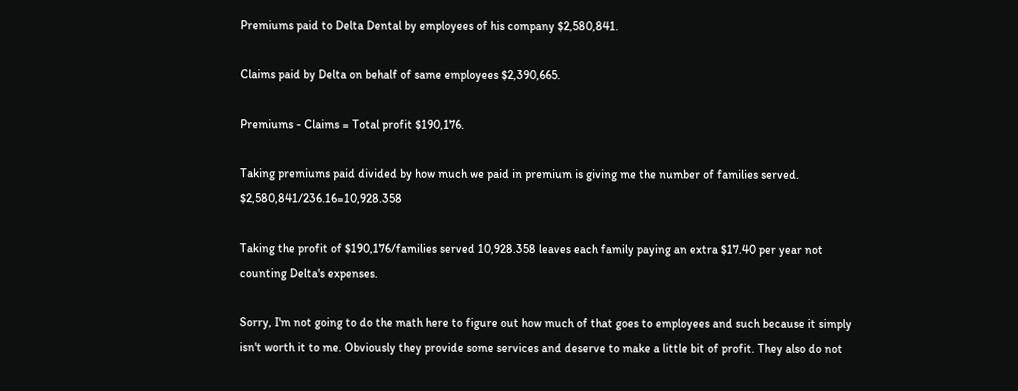Premiums paid to Delta Dental by employees of his company $2,580,841.

Claims paid by Delta on behalf of same employees $2,390,665.

Premiums - Claims = Total profit $190,176.

Taking premiums paid divided by how much we paid in premium is giving me the number of families served. $2,580,841/236.16=10,928.358

Taking the profit of $190,176/families served 10,928.358 leaves each family paying an extra $17.40 per year not counting Delta's expenses.

Sorry, I'm not going to do the math here to figure out how much of that goes to employees and such because it simply isn't worth it to me. Obviously they provide some services and deserve to make a little bit of profit. They also do not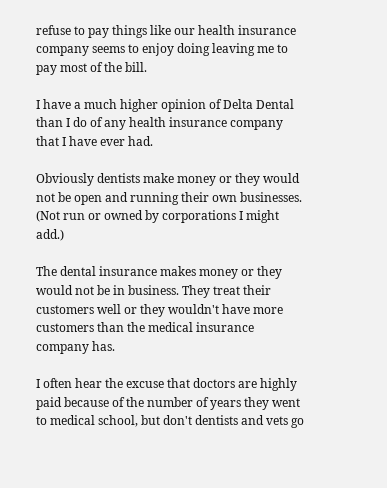refuse to pay things like our health insurance company seems to enjoy doing leaving me to pay most of the bill.

I have a much higher opinion of Delta Dental than I do of any health insurance company that I have ever had.

Obviously dentists make money or they would not be open and running their own businesses. (Not run or owned by corporations I might add.)

The dental insurance makes money or they would not be in business. They treat their customers well or they wouldn't have more customers than the medical insurance company has.

I often hear the excuse that doctors are highly paid because of the number of years they went to medical school, but don't dentists and vets go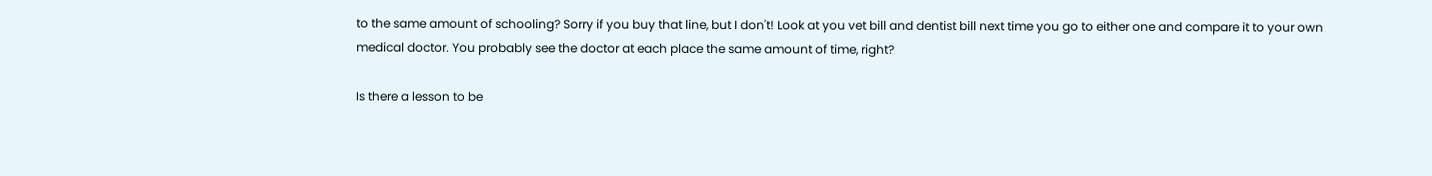to the same amount of schooling? Sorry if you buy that line, but I don't! Look at you vet bill and dentist bill next time you go to either one and compare it to your own medical doctor. You probably see the doctor at each place the same amount of time, right?

Is there a lesson to be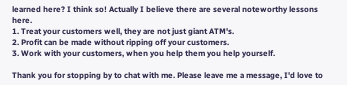learned here? I think so! Actually I believe there are several noteworthy lessons here.
1. Treat your customers well, they are not just giant ATM's.
2. Profit can be made without ripping off your customers.
3. Work with your customers, when you help them you help yourself.

Thank you for stopping by to chat with me. Please leave me a message, I'd love to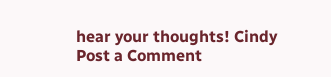hear your thoughts! Cindy
Post a Comment